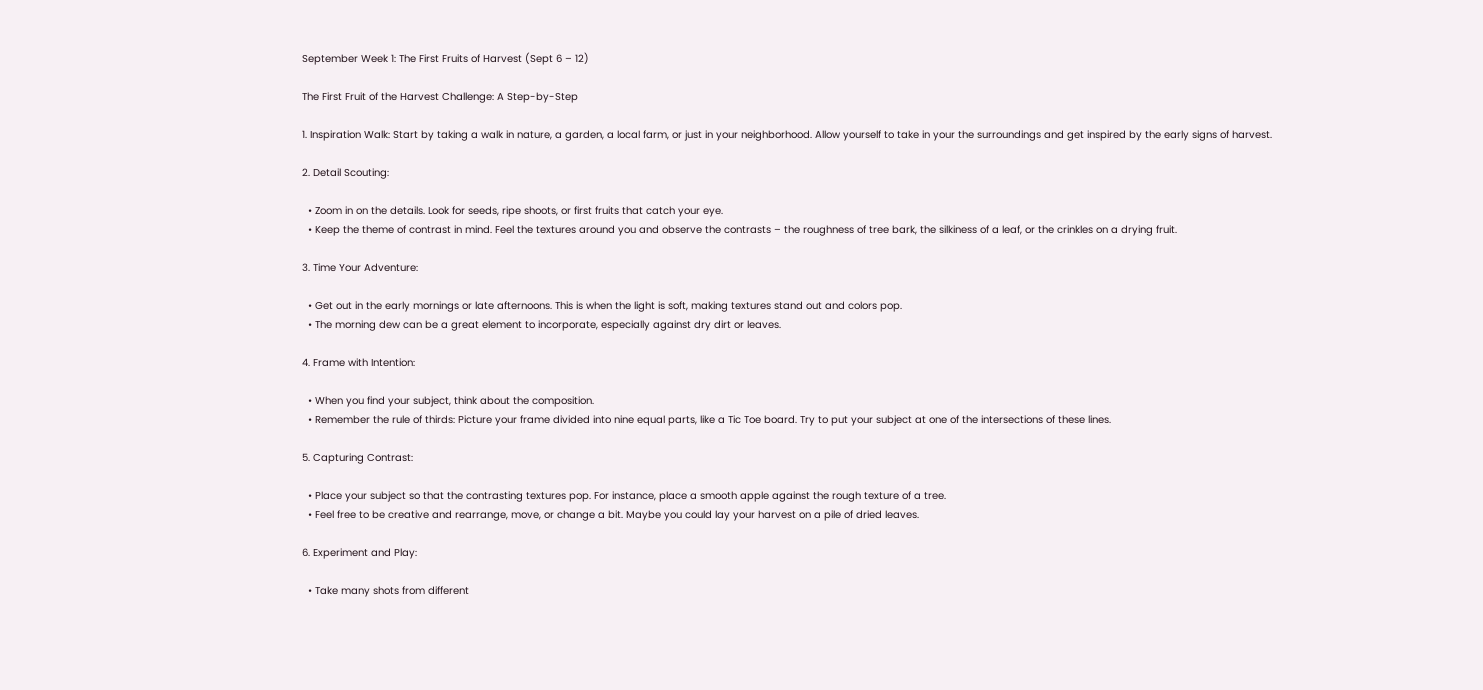September Week 1: The First Fruits of Harvest (Sept 6 – 12)

The First Fruit of the Harvest Challenge: A Step-by-Step

1. Inspiration Walk: Start by taking a walk in nature, a garden, a local farm, or just in your neighborhood. Allow yourself to take in your the surroundings and get inspired by the early signs of harvest.

2. Detail Scouting:

  • Zoom in on the details. Look for seeds, ripe shoots, or first fruits that catch your eye.
  • Keep the theme of contrast in mind. Feel the textures around you and observe the contrasts – the roughness of tree bark, the silkiness of a leaf, or the crinkles on a drying fruit.

3. Time Your Adventure:

  • Get out in the early mornings or late afternoons. This is when the light is soft, making textures stand out and colors pop.
  • The morning dew can be a great element to incorporate, especially against dry dirt or leaves.

4. Frame with Intention:

  • When you find your subject, think about the composition.
  • Remember the rule of thirds: Picture your frame divided into nine equal parts, like a Tic Toe board. Try to put your subject at one of the intersections of these lines.

5. Capturing Contrast:

  • Place your subject so that the contrasting textures pop. For instance, place a smooth apple against the rough texture of a tree.
  • Feel free to be creative and rearrange, move, or change a bit. Maybe you could lay your harvest on a pile of dried leaves.

6. Experiment and Play:

  • Take many shots from different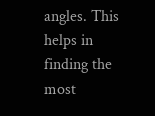angles. This helps in finding the most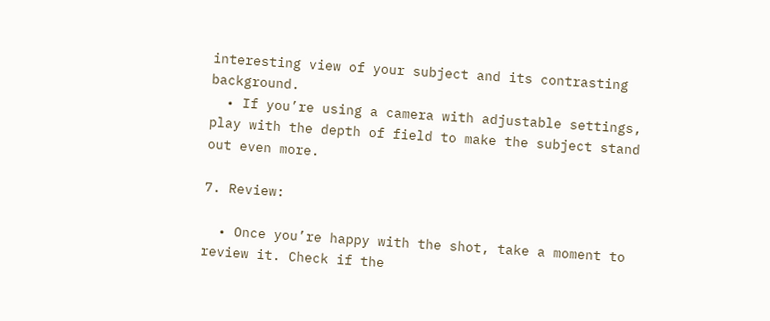interesting view of your subject and its contrasting background.
  • If you’re using a camera with adjustable settings, play with the depth of field to make the subject stand out even more.

7. Review:

  • Once you’re happy with the shot, take a moment to review it. Check if the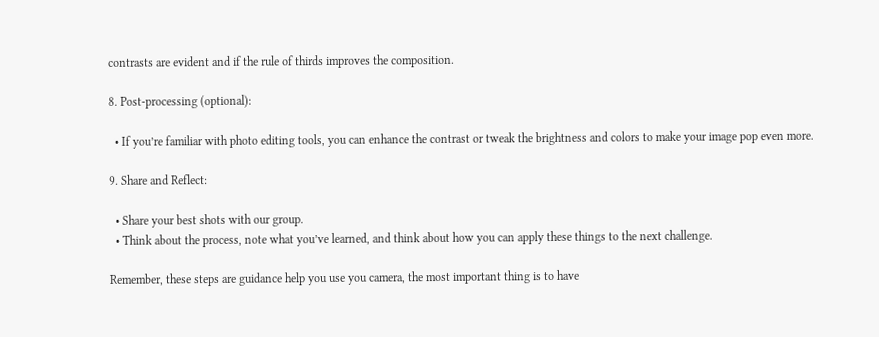contrasts are evident and if the rule of thirds improves the composition.

8. Post-processing (optional):

  • If you’re familiar with photo editing tools, you can enhance the contrast or tweak the brightness and colors to make your image pop even more.

9. Share and Reflect:

  • Share your best shots with our group.
  • Think about the process, note what you’ve learned, and think about how you can apply these things to the next challenge.

Remember, these steps are guidance help you use you camera, the most important thing is to have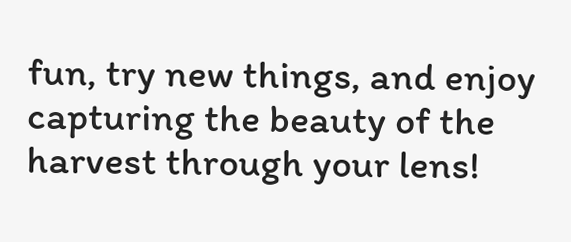fun, try new things, and enjoy capturing the beauty of the harvest through your lens!